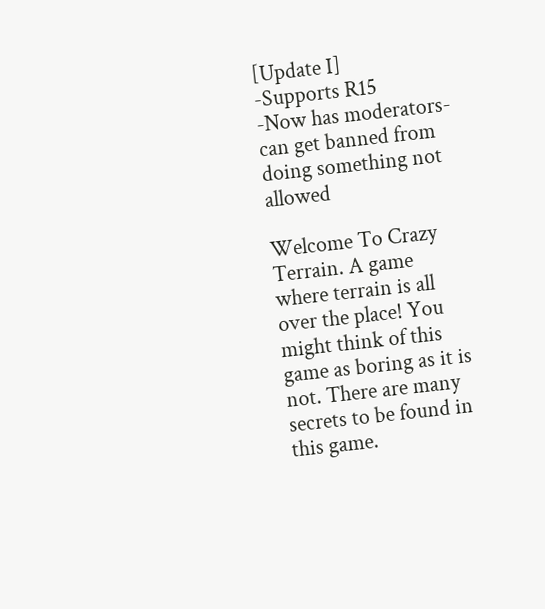[Update I]
-Supports R15
-Now has moderators-can get banned from doing something not allowed

Welcome To Crazy Terrain. A game where terrain is all over the place! You might think of this game as boring as it is not. There are many secrets to be found in this game.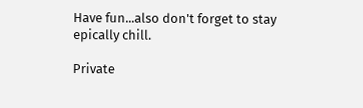Have fun...also don't forget to stay epically chill.

Private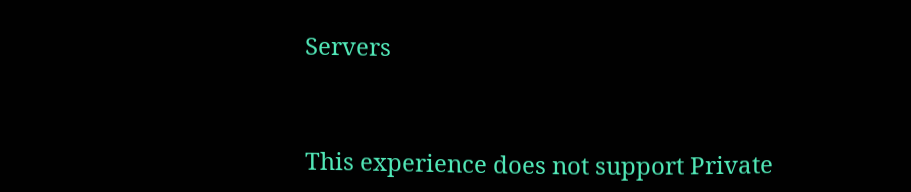Servers


This experience does not support Private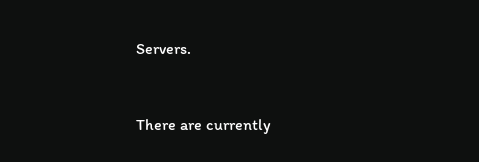Servers.


There are currently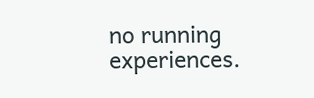no running experiences.